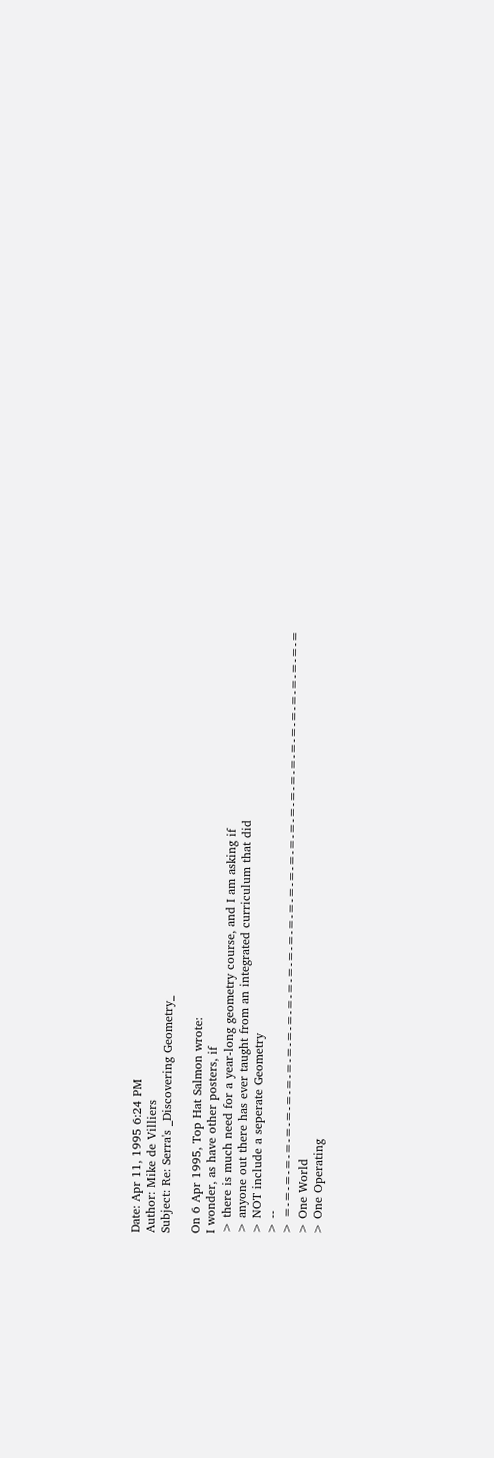Date: Apr 11, 1995 6:24 PM
Author: Mike de Villiers
Subject: Re: Serra's _Discovering Geometry_

On 6 Apr 1995, Top Hat Salmon wrote:
I wonder, as have other posters, if
> there is much need for a year-long geometry course, and I am asking if
> anyone out there has ever taught from an integrated curriculum that did
> NOT include a seperate Geometry
> --
> =-=-=-=-=-=-=-=-=-=-=-=-=-=-=-=-=-=-=-=-=-=-=-=-=-=-=-=-=-=-=-=-=-=-=-=-=
> One World
> One Operating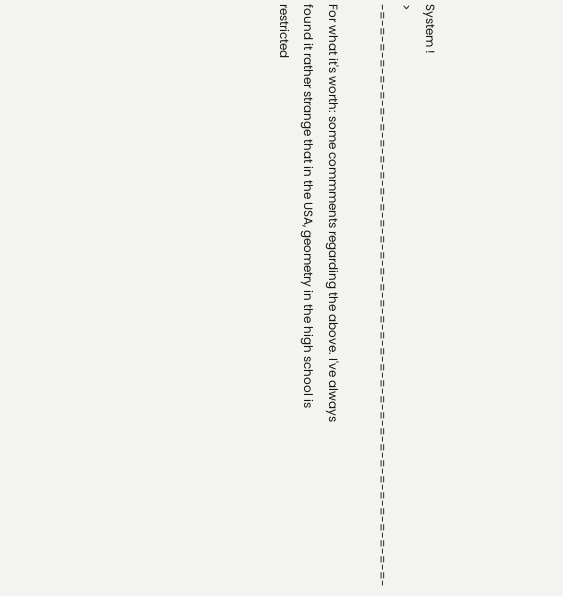System !
> -=-=-=-=-=-=-=-=-=-=-=-=-=-=-=-=-=-=-=-=-=-=-=-=-=-=-=-=-=-=-=-=-=-=-=-=-

For what it's worth: some commments regarding the above. I've always
found it rather strange that in the USA, geometry in the high school is
restricted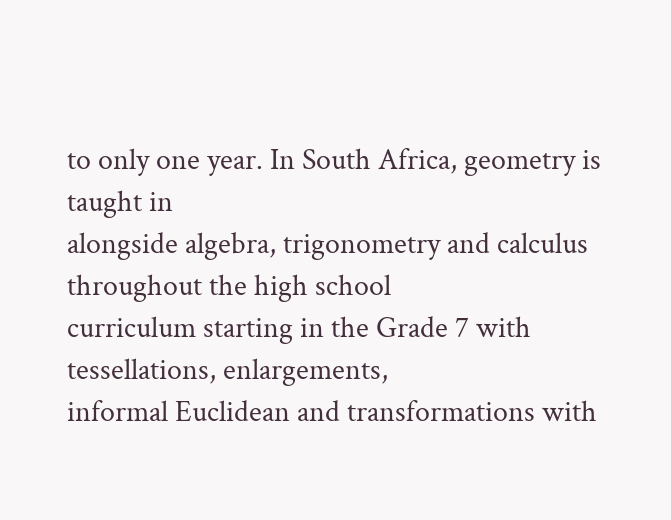to only one year. In South Africa, geometry is taught in
alongside algebra, trigonometry and calculus throughout the high school
curriculum starting in the Grade 7 with tessellations, enlargements,
informal Euclidean and transformations with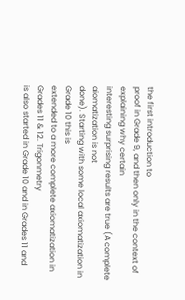the first introduction to
proof in Grade 9, and then only in the context of explaining why certain
interesting surprising results are true (A complete aiomatization is not
done). Starting with some local axiomatization in Grade 10 this is
extended to a more complete axiomatization in Grades 11 & 12. Trigonmetry
is also started in Grade 10 and in Grades 11 and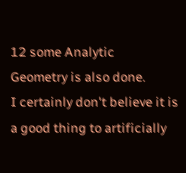12 some Analytic
Geometry is also done.
I certainly don't believe it is a good thing to artificially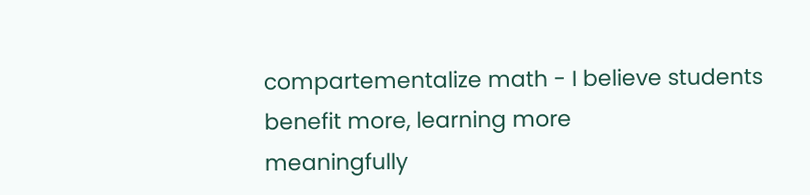compartementalize math - I believe students benefit more, learning more
meaningfully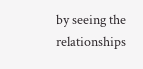by seeing the relationships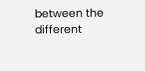between the different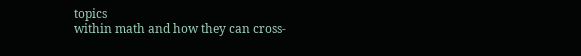topics
within math and how they can cross-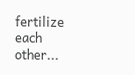fertilize each other...